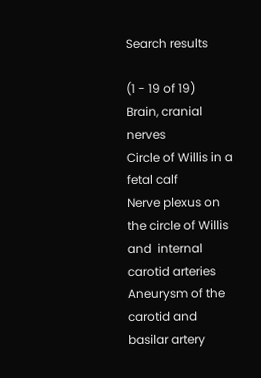Search results

(1 - 19 of 19)
Brain, cranial nerves
Circle of Willis in a fetal calf
Nerve plexus on the circle of Willis and  internal carotid arteries
Aneurysm of the carotid and basilar artery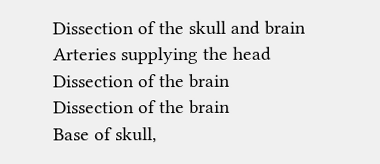Dissection of the skull and brain
Arteries supplying the head
Dissection of the brain
Dissection of the brain
Base of skull,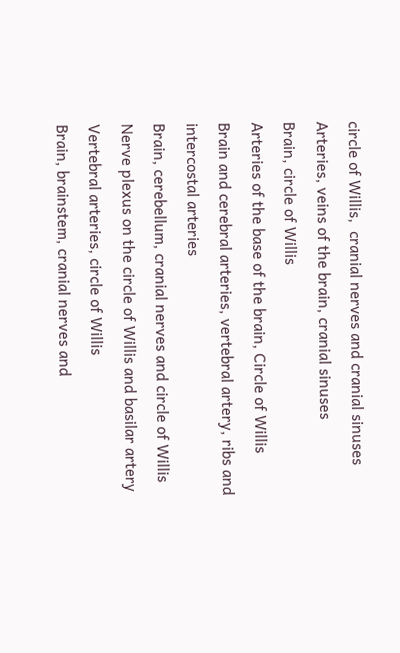circle of Willis,  cranial nerves and cranial sinuses
Arteries, veins of the brain, cranial sinuses
Brain, circle of Willis
Arteries of the base of the brain, Circle of Willis
Brain and cerebral arteries, vertebral artery, ribs and intercostal arteries
Brain, cerebellum, cranial nerves and circle of Willis
Nerve plexus on the circle of Willis and basilar artery
Vertebral arteries, circle of Willis
Brain, brainstem, cranial nerves and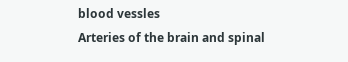blood vessles
Arteries of the brain and spinal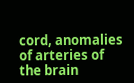cord, anomalies of arteries of the brain